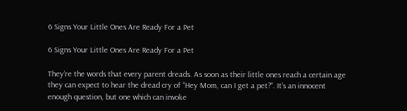6 Signs Your Little Ones Are Ready For a Pet

6 Signs Your Little Ones Are Ready For a Pet

They’re the words that every parent dreads. As soon as their little ones reach a certain age they can expect to hear the dread cry of “Hey Mom, can I get a pet?”. It’s an innocent enough question, but one which can invoke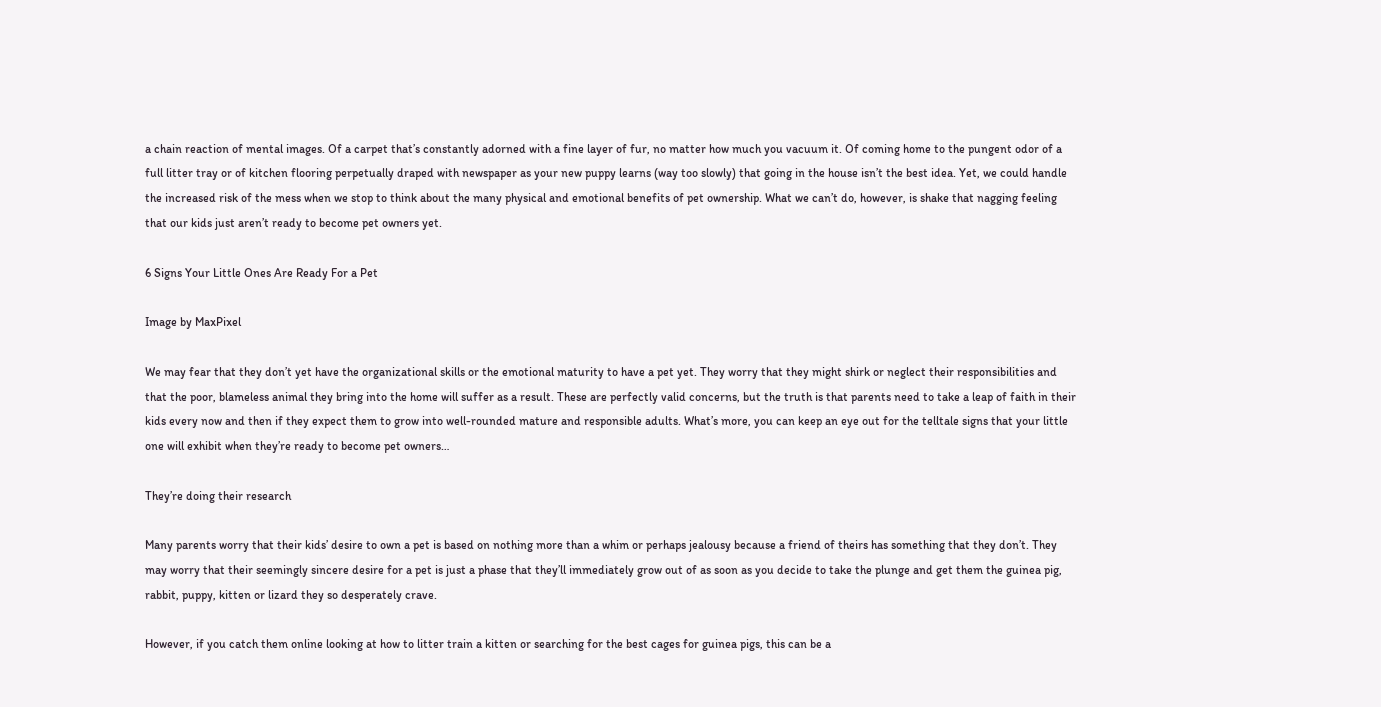a chain reaction of mental images. Of a carpet that’s constantly adorned with a fine layer of fur, no matter how much you vacuum it. Of coming home to the pungent odor of a full litter tray or of kitchen flooring perpetually draped with newspaper as your new puppy learns (way too slowly) that going in the house isn’t the best idea. Yet, we could handle the increased risk of the mess when we stop to think about the many physical and emotional benefits of pet ownership. What we can’t do, however, is shake that nagging feeling that our kids just aren’t ready to become pet owners yet.

6 Signs Your Little Ones Are Ready For a Pet

Image by MaxPixel

We may fear that they don’t yet have the organizational skills or the emotional maturity to have a pet yet. They worry that they might shirk or neglect their responsibilities and that the poor, blameless animal they bring into the home will suffer as a result. These are perfectly valid concerns, but the truth is that parents need to take a leap of faith in their kids every now and then if they expect them to grow into well-rounded mature and responsible adults. What’s more, you can keep an eye out for the telltale signs that your little one will exhibit when they’re ready to become pet owners…

They’re doing their research

Many parents worry that their kids’ desire to own a pet is based on nothing more than a whim or perhaps jealousy because a friend of theirs has something that they don’t. They may worry that their seemingly sincere desire for a pet is just a phase that they’ll immediately grow out of as soon as you decide to take the plunge and get them the guinea pig, rabbit, puppy, kitten or lizard they so desperately crave.

However, if you catch them online looking at how to litter train a kitten or searching for the best cages for guinea pigs, this can be a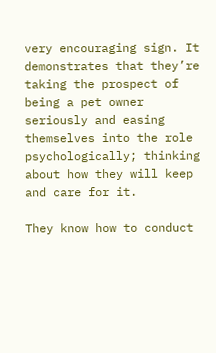very encouraging sign. It demonstrates that they’re taking the prospect of being a pet owner seriously and easing themselves into the role psychologically; thinking about how they will keep and care for it.

They know how to conduct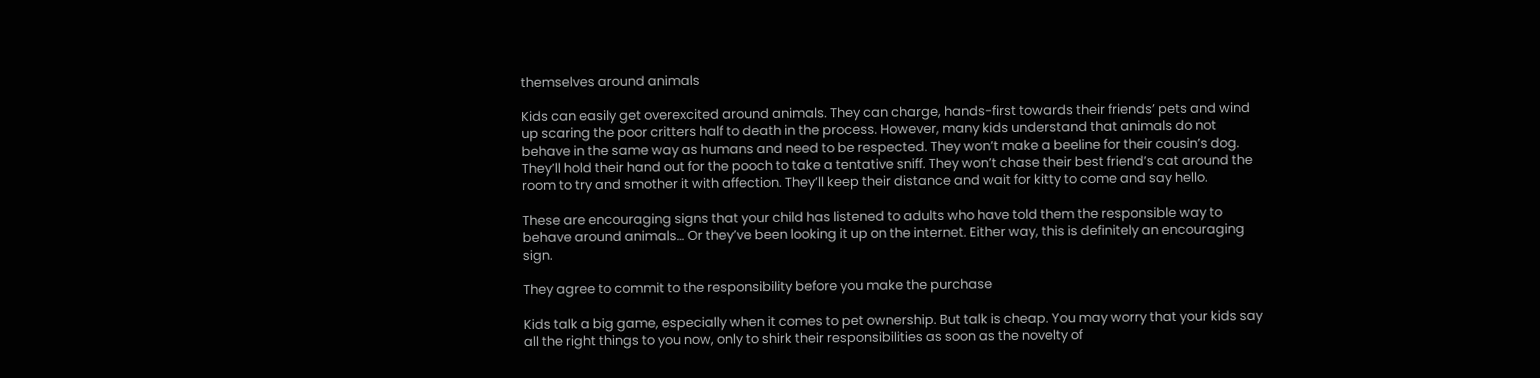themselves around animals

Kids can easily get overexcited around animals. They can charge, hands-first towards their friends’ pets and wind up scaring the poor critters half to death in the process. However, many kids understand that animals do not behave in the same way as humans and need to be respected. They won’t make a beeline for their cousin’s dog. They’ll hold their hand out for the pooch to take a tentative sniff. They won’t chase their best friend’s cat around the room to try and smother it with affection. They’ll keep their distance and wait for kitty to come and say hello.

These are encouraging signs that your child has listened to adults who have told them the responsible way to behave around animals… Or they’ve been looking it up on the internet. Either way, this is definitely an encouraging sign.

They agree to commit to the responsibility before you make the purchase

Kids talk a big game, especially when it comes to pet ownership. But talk is cheap. You may worry that your kids say all the right things to you now, only to shirk their responsibilities as soon as the novelty of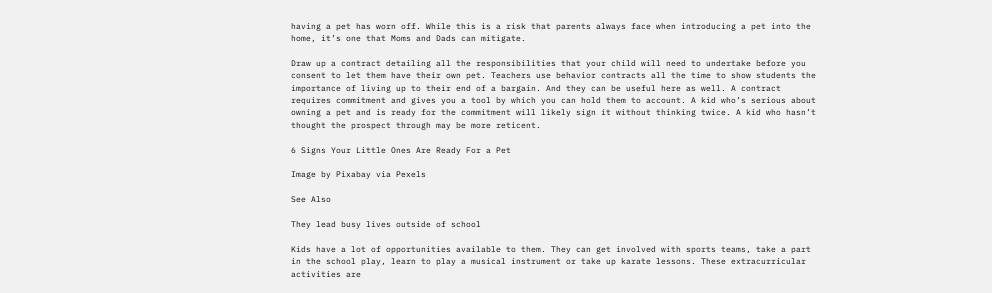having a pet has worn off. While this is a risk that parents always face when introducing a pet into the home, it’s one that Moms and Dads can mitigate.

Draw up a contract detailing all the responsibilities that your child will need to undertake before you consent to let them have their own pet. Teachers use behavior contracts all the time to show students the importance of living up to their end of a bargain. And they can be useful here as well. A contract requires commitment and gives you a tool by which you can hold them to account. A kid who’s serious about owning a pet and is ready for the commitment will likely sign it without thinking twice. A kid who hasn’t thought the prospect through may be more reticent.

6 Signs Your Little Ones Are Ready For a Pet

Image by Pixabay via Pexels

See Also

They lead busy lives outside of school

Kids have a lot of opportunities available to them. They can get involved with sports teams, take a part in the school play, learn to play a musical instrument or take up karate lessons. These extracurricular activities are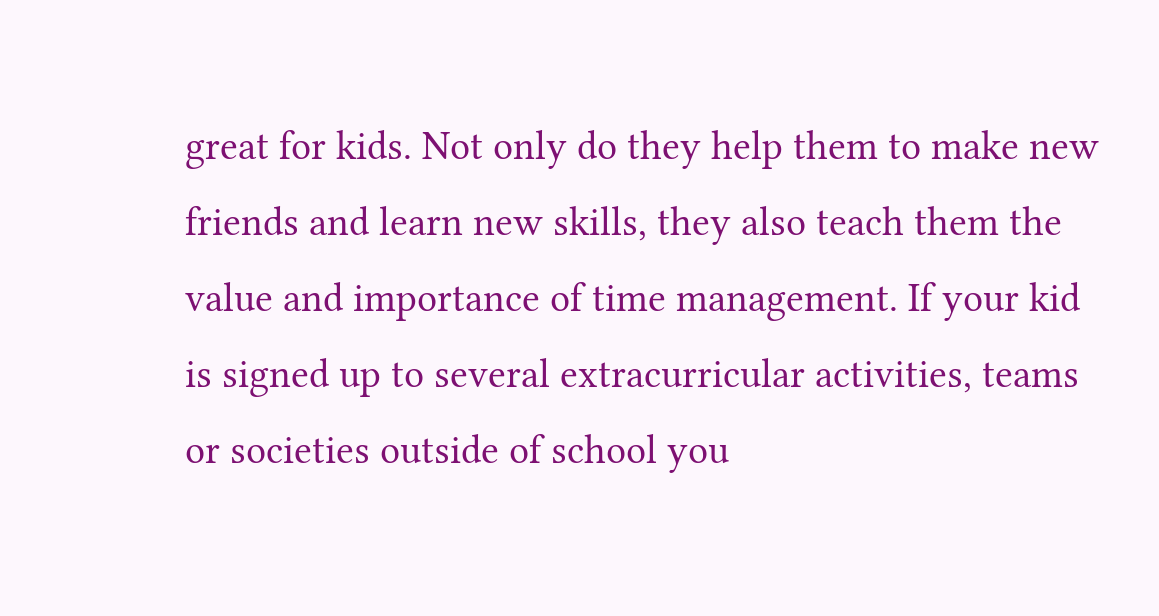great for kids. Not only do they help them to make new friends and learn new skills, they also teach them the value and importance of time management. If your kid is signed up to several extracurricular activities, teams or societies outside of school you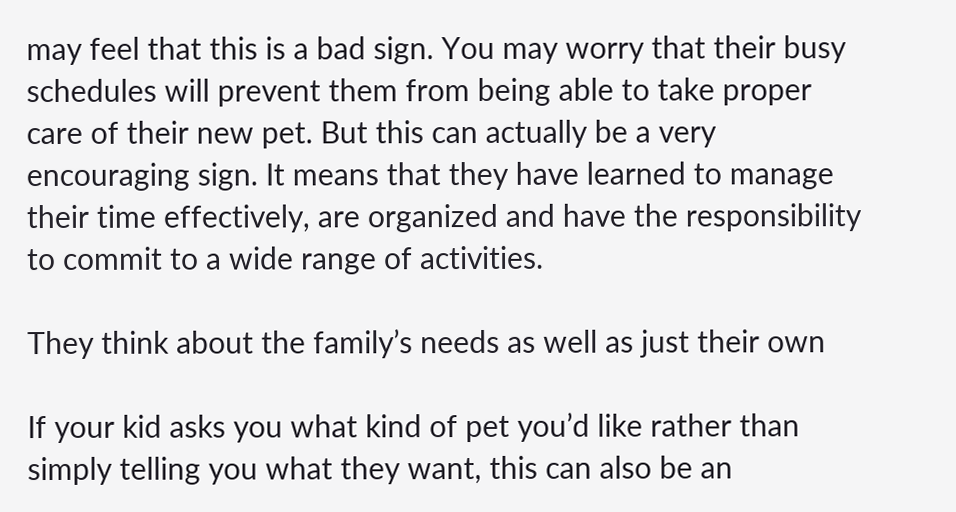may feel that this is a bad sign. You may worry that their busy schedules will prevent them from being able to take proper care of their new pet. But this can actually be a very encouraging sign. It means that they have learned to manage their time effectively, are organized and have the responsibility to commit to a wide range of activities.

They think about the family’s needs as well as just their own

If your kid asks you what kind of pet you’d like rather than simply telling you what they want, this can also be an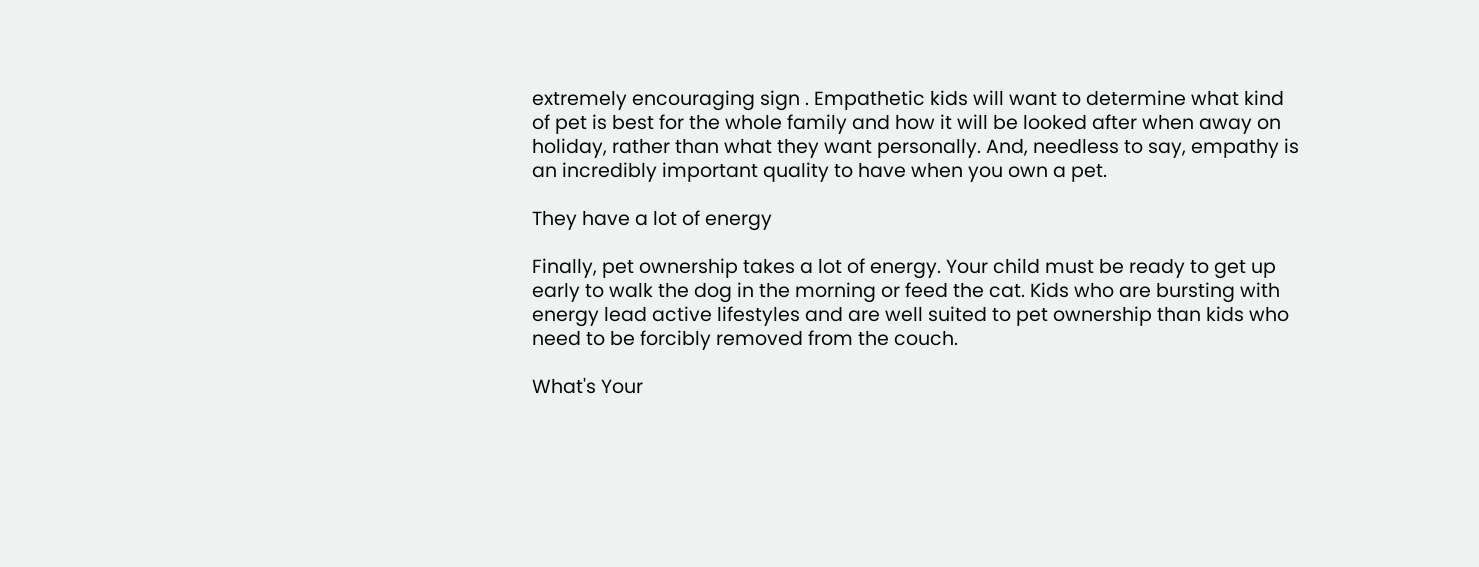extremely encouraging sign . Empathetic kids will want to determine what kind of pet is best for the whole family and how it will be looked after when away on holiday, rather than what they want personally. And, needless to say, empathy is an incredibly important quality to have when you own a pet.

They have a lot of energy

Finally, pet ownership takes a lot of energy. Your child must be ready to get up early to walk the dog in the morning or feed the cat. Kids who are bursting with energy lead active lifestyles and are well suited to pet ownership than kids who need to be forcibly removed from the couch.

What's Your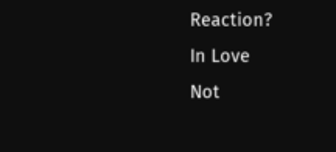Reaction?
In Love
Not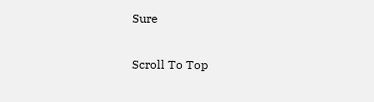Sure


Scroll To Top